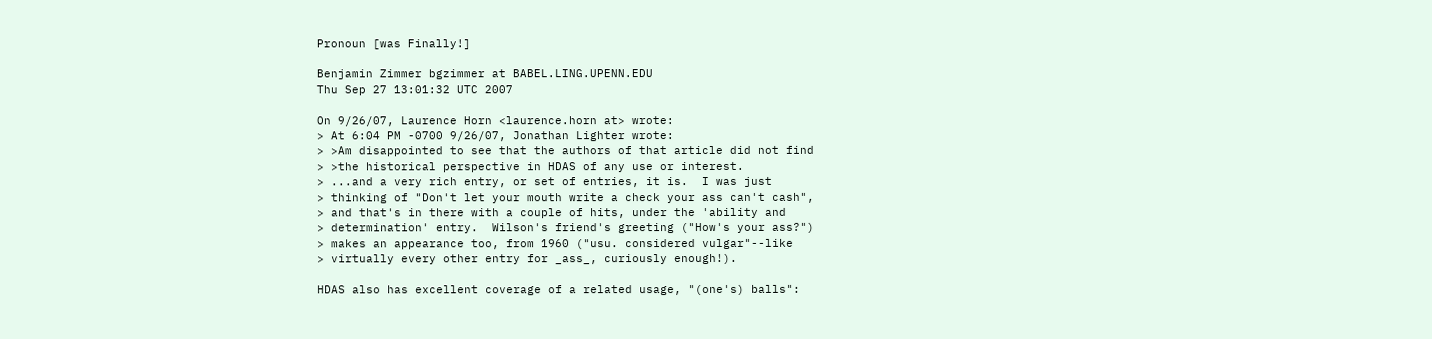Pronoun [was Finally!]

Benjamin Zimmer bgzimmer at BABEL.LING.UPENN.EDU
Thu Sep 27 13:01:32 UTC 2007

On 9/26/07, Laurence Horn <laurence.horn at> wrote:
> At 6:04 PM -0700 9/26/07, Jonathan Lighter wrote:
> >Am disappointed to see that the authors of that article did not find
> >the historical perspective in HDAS of any use or interest.
> ...and a very rich entry, or set of entries, it is.  I was just
> thinking of "Don't let your mouth write a check your ass can't cash",
> and that's in there with a couple of hits, under the 'ability and
> determination' entry.  Wilson's friend's greeting ("How's your ass?")
> makes an appearance too, from 1960 ("usu. considered vulgar"--like
> virtually every other entry for _ass_, curiously enough!).

HDAS also has excellent coverage of a related usage, "(one's) balls":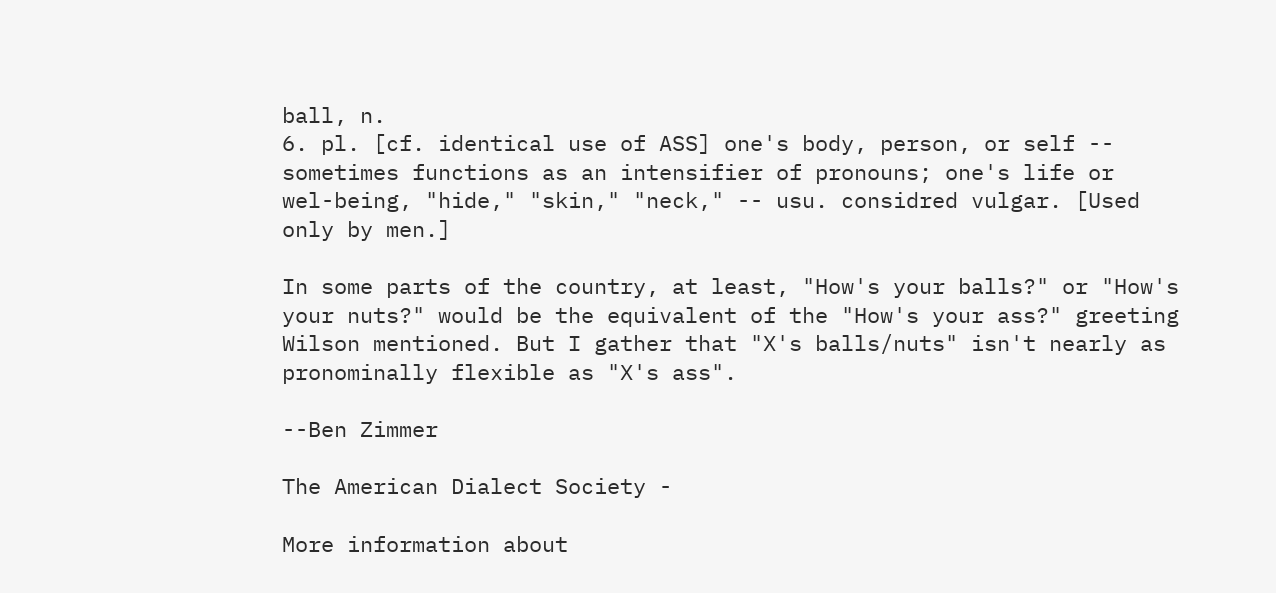ball, n.
6. pl. [cf. identical use of ASS] one's body, person, or self --
sometimes functions as an intensifier of pronouns; one's life or
wel-being, "hide," "skin," "neck," -- usu. considred vulgar. [Used
only by men.]

In some parts of the country, at least, "How's your balls?" or "How's
your nuts?" would be the equivalent of the "How's your ass?" greeting
Wilson mentioned. But I gather that "X's balls/nuts" isn't nearly as
pronominally flexible as "X's ass".

--Ben Zimmer

The American Dialect Society -

More information about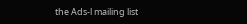the Ads-l mailing list